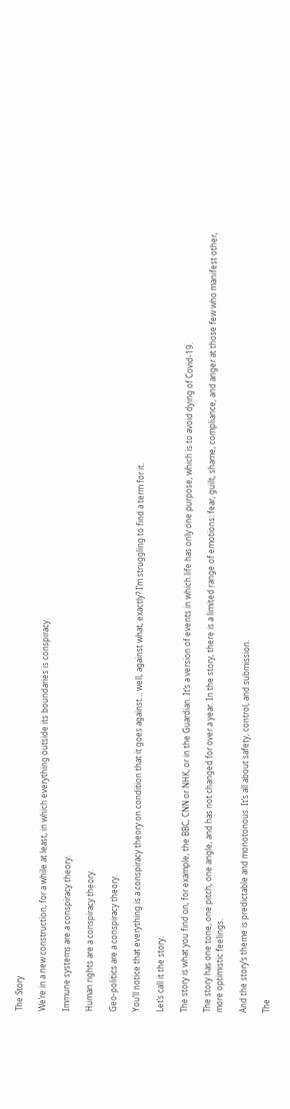The Story

We’re in a new construction, for a while at least, in which everything outside its boundaries is conspiracy.

Immune systems are a conspiracy theory.

Human rights are a conspiracy theory.

Geo-politics are a conspiracy theory.

You’ll notice that everything is a conspiracy theory on condition that it goes against… well, against what, exactly? I’m struggling to find a term for it.

Let’s call it the story.

The story is what you find on, for example, the BBC, CNN or NHK, or in the Guardian. It’s a version of events in which life has only one purpose, which is to avoid dying of Covid-19.

The story has one tone, one pitch, one angle, and has not changed for over a year. In the story, there is a limited range of emotions: fear, guilt, shame, compliance, and anger at those few who manifest other, more optimistic feelings.

And the story‘s theme is predictable and monotonous. It’s all about safety, control, and submission.

The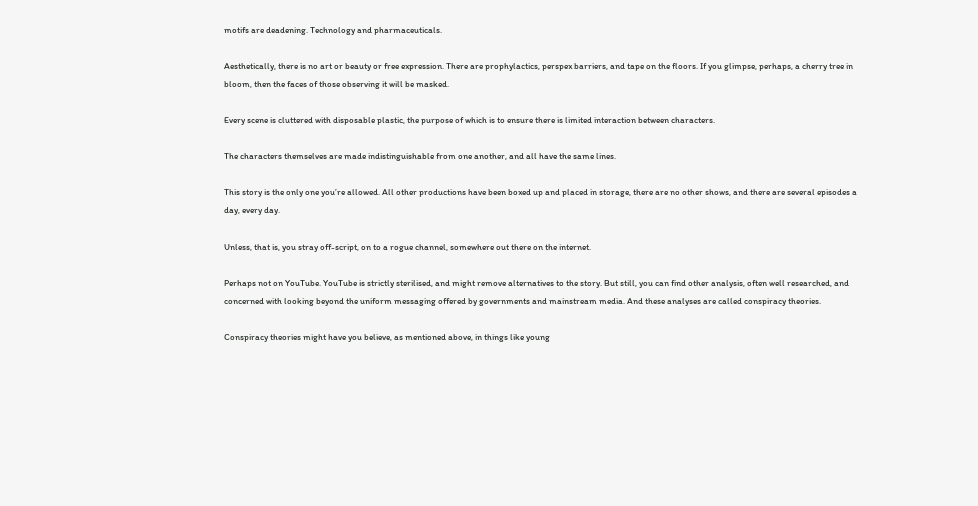motifs are deadening. Technology and pharmaceuticals.

Aesthetically, there is no art or beauty or free expression. There are prophylactics, perspex barriers, and tape on the floors. If you glimpse, perhaps, a cherry tree in bloom, then the faces of those observing it will be masked.

Every scene is cluttered with disposable plastic, the purpose of which is to ensure there is limited interaction between characters.

The characters themselves are made indistinguishable from one another, and all have the same lines.

This story is the only one you’re allowed. All other productions have been boxed up and placed in storage, there are no other shows, and there are several episodes a day, every day.

Unless, that is, you stray off-script, on to a rogue channel, somewhere out there on the internet.

Perhaps not on YouTube. YouTube is strictly sterilised, and might remove alternatives to the story. But still, you can find other analysis, often well researched, and concerned with looking beyond the uniform messaging offered by governments and mainstream media. And these analyses are called conspiracy theories.

Conspiracy theories might have you believe, as mentioned above, in things like young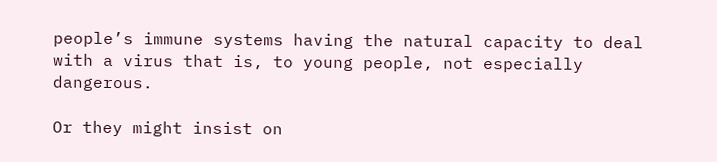people’s immune systems having the natural capacity to deal with a virus that is, to young people, not especially dangerous.

Or they might insist on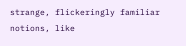strange, flickeringly familiar notions, like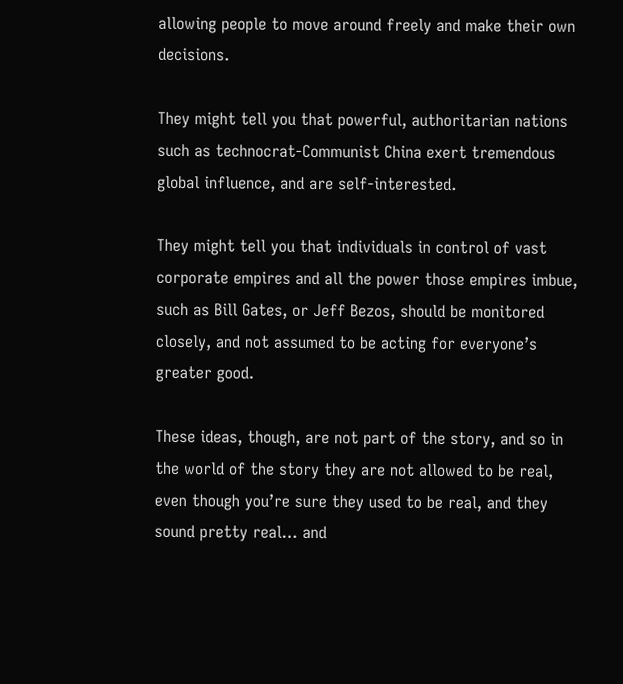allowing people to move around freely and make their own decisions.

They might tell you that powerful, authoritarian nations such as technocrat-Communist China exert tremendous global influence, and are self-interested.

They might tell you that individuals in control of vast corporate empires and all the power those empires imbue, such as Bill Gates, or Jeff Bezos, should be monitored closely, and not assumed to be acting for everyone’s greater good.

These ideas, though, are not part of the story, and so in the world of the story they are not allowed to be real, even though you’re sure they used to be real, and they sound pretty real… and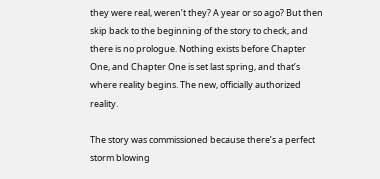they were real, weren’t they? A year or so ago? But then skip back to the beginning of the story to check, and there is no prologue. Nothing exists before Chapter One, and Chapter One is set last spring, and that’s where reality begins. The new, officially authorized reality.

The story was commissioned because there’s a perfect storm blowing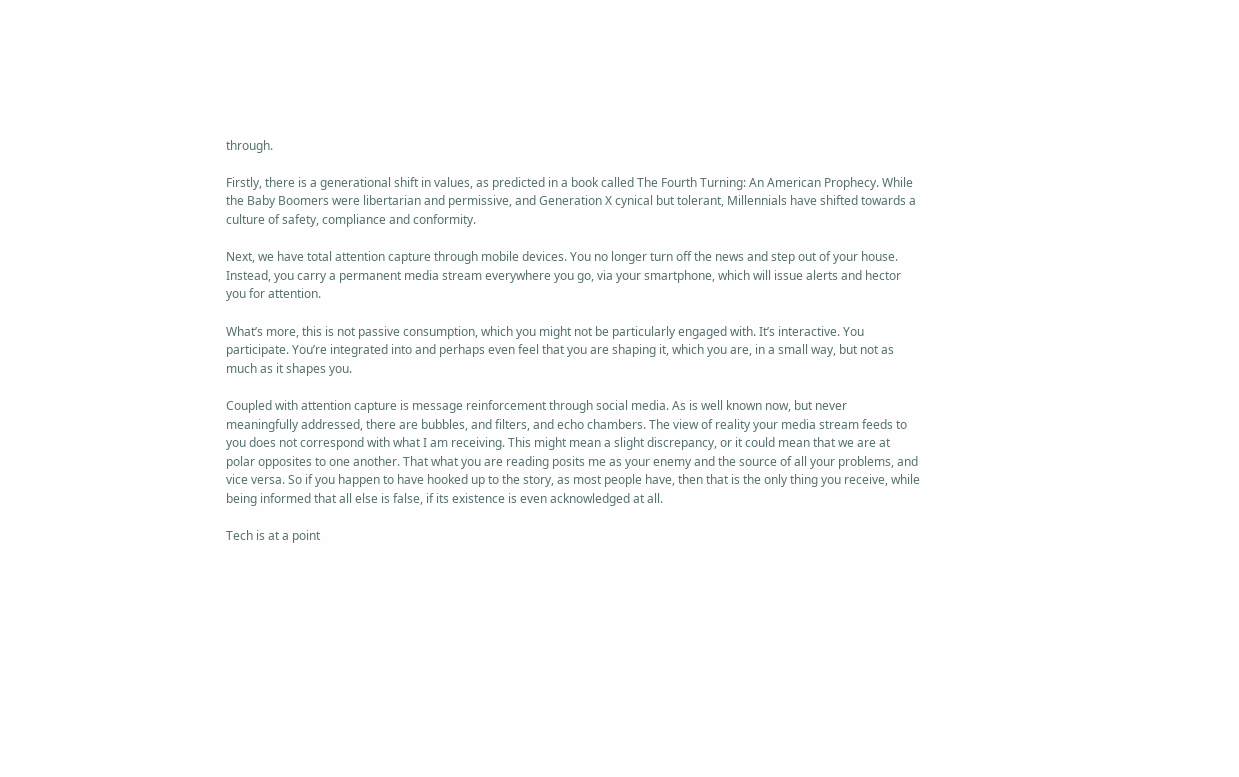through.

Firstly, there is a generational shift in values, as predicted in a book called The Fourth Turning: An American Prophecy. While the Baby Boomers were libertarian and permissive, and Generation X cynical but tolerant, Millennials have shifted towards a culture of safety, compliance and conformity.

Next, we have total attention capture through mobile devices. You no longer turn off the news and step out of your house. Instead, you carry a permanent media stream everywhere you go, via your smartphone, which will issue alerts and hector you for attention.

What’s more, this is not passive consumption, which you might not be particularly engaged with. It’s interactive. You participate. You’re integrated into and perhaps even feel that you are shaping it, which you are, in a small way, but not as much as it shapes you.

Coupled with attention capture is message reinforcement through social media. As is well known now, but never meaningfully addressed, there are bubbles, and filters, and echo chambers. The view of reality your media stream feeds to you does not correspond with what I am receiving. This might mean a slight discrepancy, or it could mean that we are at polar opposites to one another. That what you are reading posits me as your enemy and the source of all your problems, and vice versa. So if you happen to have hooked up to the story, as most people have, then that is the only thing you receive, while being informed that all else is false, if its existence is even acknowledged at all.

Tech is at a point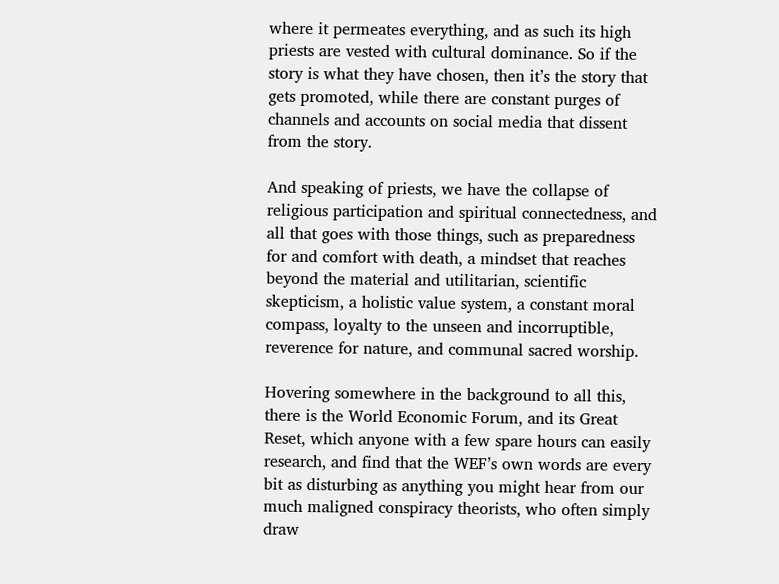where it permeates everything, and as such its high priests are vested with cultural dominance. So if the story is what they have chosen, then it’s the story that gets promoted, while there are constant purges of channels and accounts on social media that dissent from the story.

And speaking of priests, we have the collapse of religious participation and spiritual connectedness, and all that goes with those things, such as preparedness for and comfort with death, a mindset that reaches beyond the material and utilitarian, scientific skepticism, a holistic value system, a constant moral compass, loyalty to the unseen and incorruptible, reverence for nature, and communal sacred worship.

Hovering somewhere in the background to all this, there is the World Economic Forum, and its Great Reset, which anyone with a few spare hours can easily research, and find that the WEF’s own words are every bit as disturbing as anything you might hear from our much maligned conspiracy theorists, who often simply draw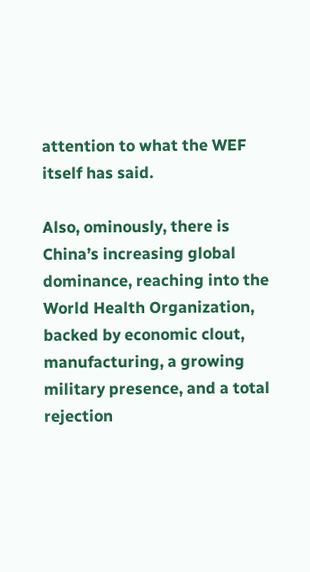attention to what the WEF itself has said.

Also, ominously, there is China’s increasing global dominance, reaching into the World Health Organization, backed by economic clout, manufacturing, a growing military presence, and a total rejection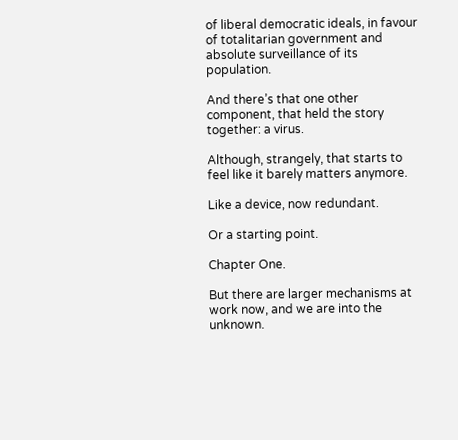of liberal democratic ideals, in favour of totalitarian government and absolute surveillance of its population.

And there’s that one other component, that held the story together: a virus.

Although, strangely, that starts to feel like it barely matters anymore.

Like a device, now redundant.

Or a starting point.

Chapter One.

But there are larger mechanisms at work now, and we are into the unknown.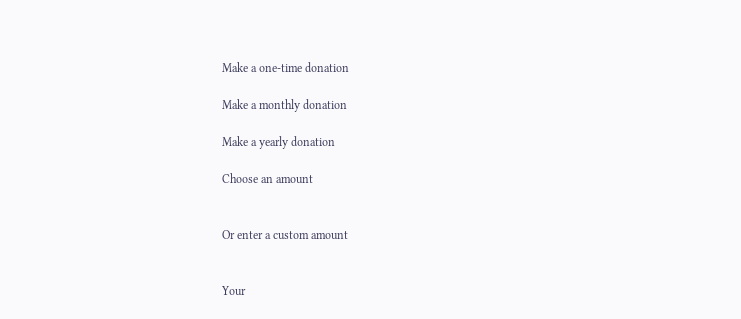Make a one-time donation

Make a monthly donation

Make a yearly donation

Choose an amount


Or enter a custom amount


Your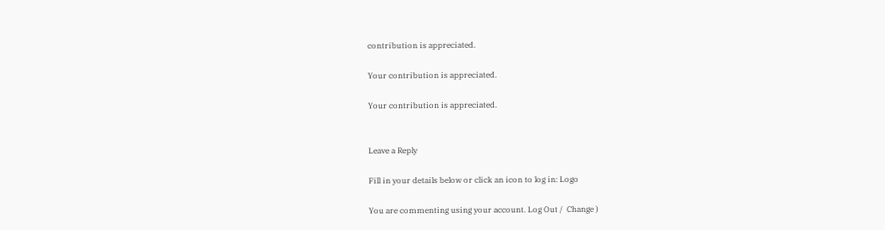contribution is appreciated.

Your contribution is appreciated.

Your contribution is appreciated.


Leave a Reply

Fill in your details below or click an icon to log in: Logo

You are commenting using your account. Log Out /  Change )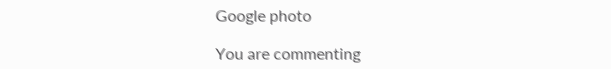Google photo

You are commenting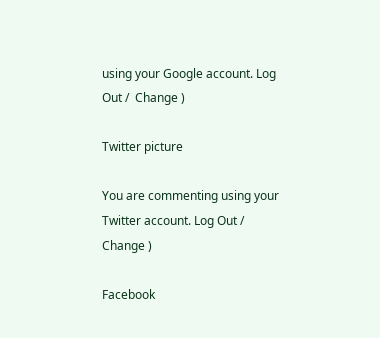using your Google account. Log Out /  Change )

Twitter picture

You are commenting using your Twitter account. Log Out /  Change )

Facebook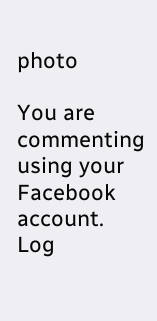photo

You are commenting using your Facebook account. Log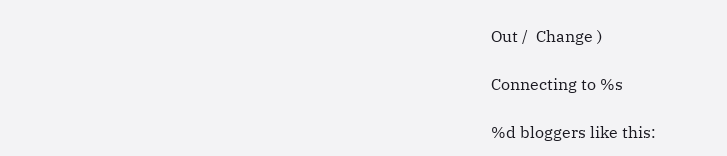Out /  Change )

Connecting to %s

%d bloggers like this: